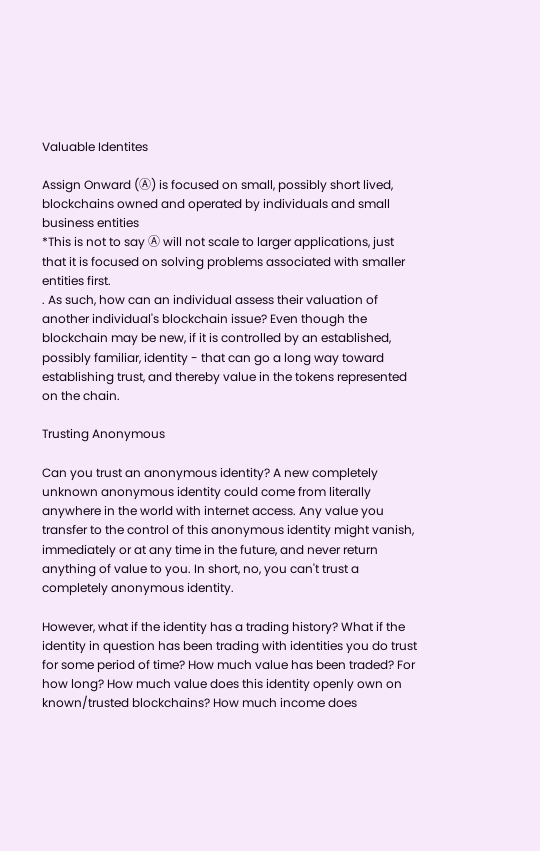Valuable Identites

Assign Onward (Ⓐ) is focused on small, possibly short lived, blockchains owned and operated by individuals and small business entities
*This is not to say Ⓐ will not scale to larger applications, just that it is focused on solving problems associated with smaller entities first.
. As such, how can an individual assess their valuation of another individual's blockchain issue? Even though the blockchain may be new, if it is controlled by an established, possibly familiar, identity - that can go a long way toward establishing trust, and thereby value in the tokens represented on the chain.

Trusting Anonymous

Can you trust an anonymous identity? A new completely unknown anonymous identity could come from literally anywhere in the world with internet access. Any value you transfer to the control of this anonymous identity might vanish, immediately or at any time in the future, and never return anything of value to you. In short, no, you can't trust a completely anonymous identity.

However, what if the identity has a trading history? What if the identity in question has been trading with identities you do trust for some period of time? How much value has been traded? For how long? How much value does this identity openly own on known/trusted blockchains? How much income does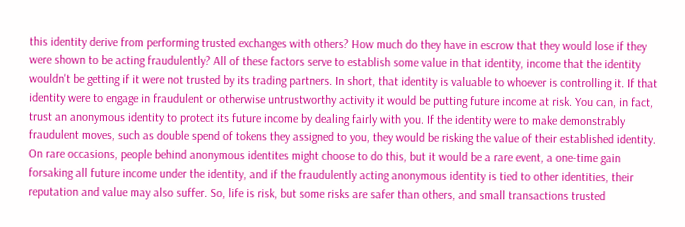this identity derive from performing trusted exchanges with others? How much do they have in escrow that they would lose if they were shown to be acting fraudulently? All of these factors serve to establish some value in that identity, income that the identity wouldn't be getting if it were not trusted by its trading partners. In short, that identity is valuable to whoever is controlling it. If that identity were to engage in fraudulent or otherwise untrustworthy activity it would be putting future income at risk. You can, in fact, trust an anonymous identity to protect its future income by dealing fairly with you. If the identity were to make demonstrably fraudulent moves, such as double spend of tokens they assigned to you, they would be risking the value of their established identity. On rare occasions, people behind anonymous identites might choose to do this, but it would be a rare event, a one-time gain forsaking all future income under the identity, and if the fraudulently acting anonymous identity is tied to other identities, their reputation and value may also suffer. So, life is risk, but some risks are safer than others, and small transactions trusted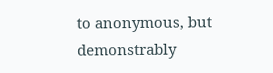to anonymous, but demonstrably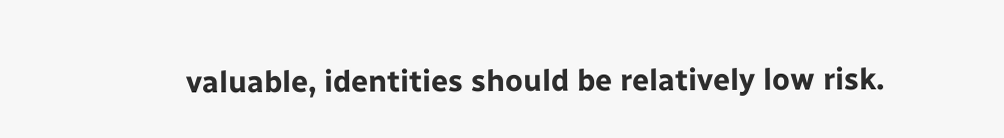valuable, identities should be relatively low risk.